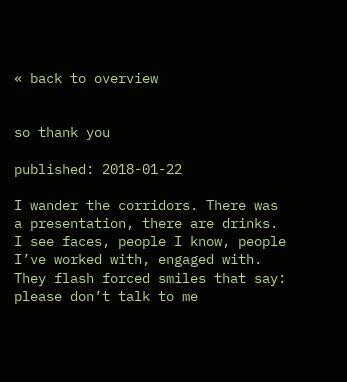« back to overview


so thank you

published: 2018-01-22

I wander the corridors. There was a presentation, there are drinks. I see faces, people I know, people I’ve worked with, engaged with. They flash forced smiles that say: please don’t talk to me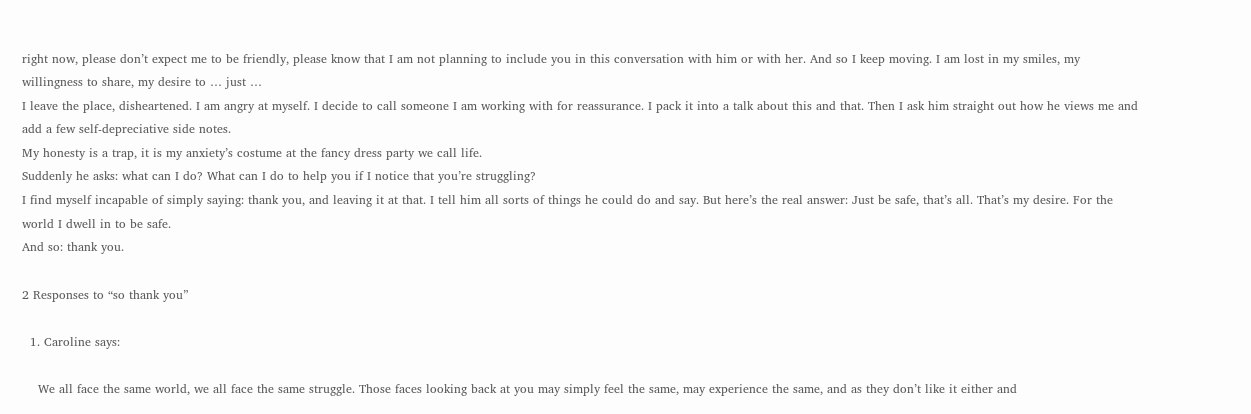right now, please don’t expect me to be friendly, please know that I am not planning to include you in this conversation with him or with her. And so I keep moving. I am lost in my smiles, my willingness to share, my desire to … just …
I leave the place, disheartened. I am angry at myself. I decide to call someone I am working with for reassurance. I pack it into a talk about this and that. Then I ask him straight out how he views me and add a few self-depreciative side notes.
My honesty is a trap, it is my anxiety’s costume at the fancy dress party we call life.
Suddenly he asks: what can I do? What can I do to help you if I notice that you’re struggling?
I find myself incapable of simply saying: thank you, and leaving it at that. I tell him all sorts of things he could do and say. But here’s the real answer: Just be safe, that’s all. That’s my desire. For the world I dwell in to be safe.
And so: thank you.

2 Responses to “so thank you”

  1. Caroline says:

    We all face the same world, we all face the same struggle. Those faces looking back at you may simply feel the same, may experience the same, and as they don’t like it either and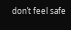don’t feel safe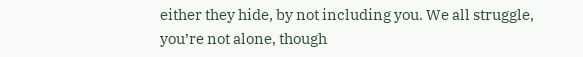either they hide, by not including you. We all struggle, you’re not alone, though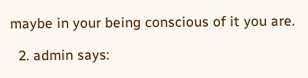maybe in your being conscious of it you are.

  2. admin says: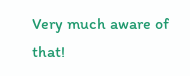Very much aware of that!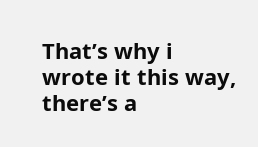That’s why i wrote it this way, there’s a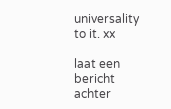universality to it. xx

laat een bericht achter